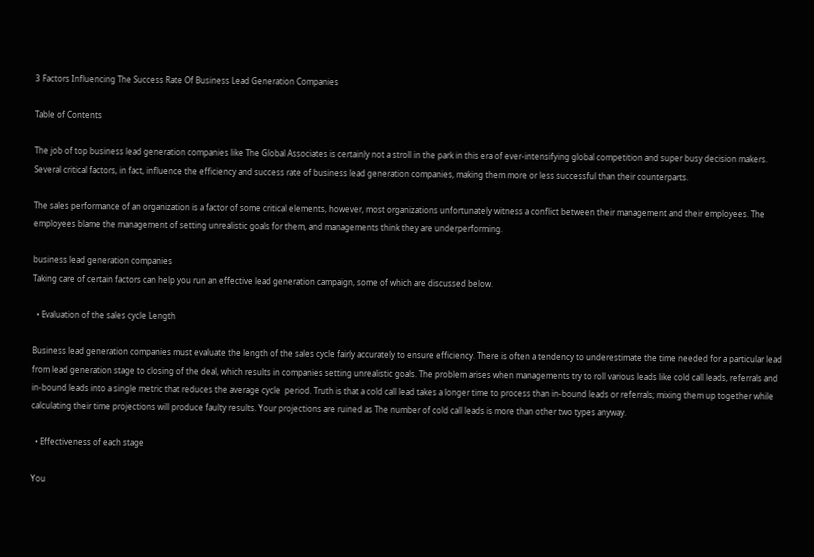3 Factors Influencing The Success Rate Of Business Lead Generation Companies

Table of Contents

The job of top business lead generation companies like The Global Associates is certainly not a stroll in the park in this era of ever-intensifying global competition and super busy decision makers. Several critical factors, in fact, influence the efficiency and success rate of business lead generation companies, making them more or less successful than their counterparts.

The sales performance of an organization is a factor of some critical elements, however, most organizations unfortunately witness a conflict between their management and their employees. The employees blame the management of setting unrealistic goals for them, and managements think they are underperforming.

business lead generation companies
Taking care of certain factors can help you run an effective lead generation campaign, some of which are discussed below.

  • Evaluation of the sales cycle Length

Business lead generation companies must evaluate the length of the sales cycle fairly accurately to ensure efficiency. There is often a tendency to underestimate the time needed for a particular lead from lead generation stage to closing of the deal, which results in companies setting unrealistic goals. The problem arises when managements try to roll various leads like cold call leads, referrals and in-bound leads into a single metric that reduces the average cycle  period. Truth is that a cold call lead takes a longer time to process than in-bound leads or referrals; mixing them up together while calculating their time projections will produce faulty results. Your projections are ruined as The number of cold call leads is more than other two types anyway.

  • Effectiveness of each stage

You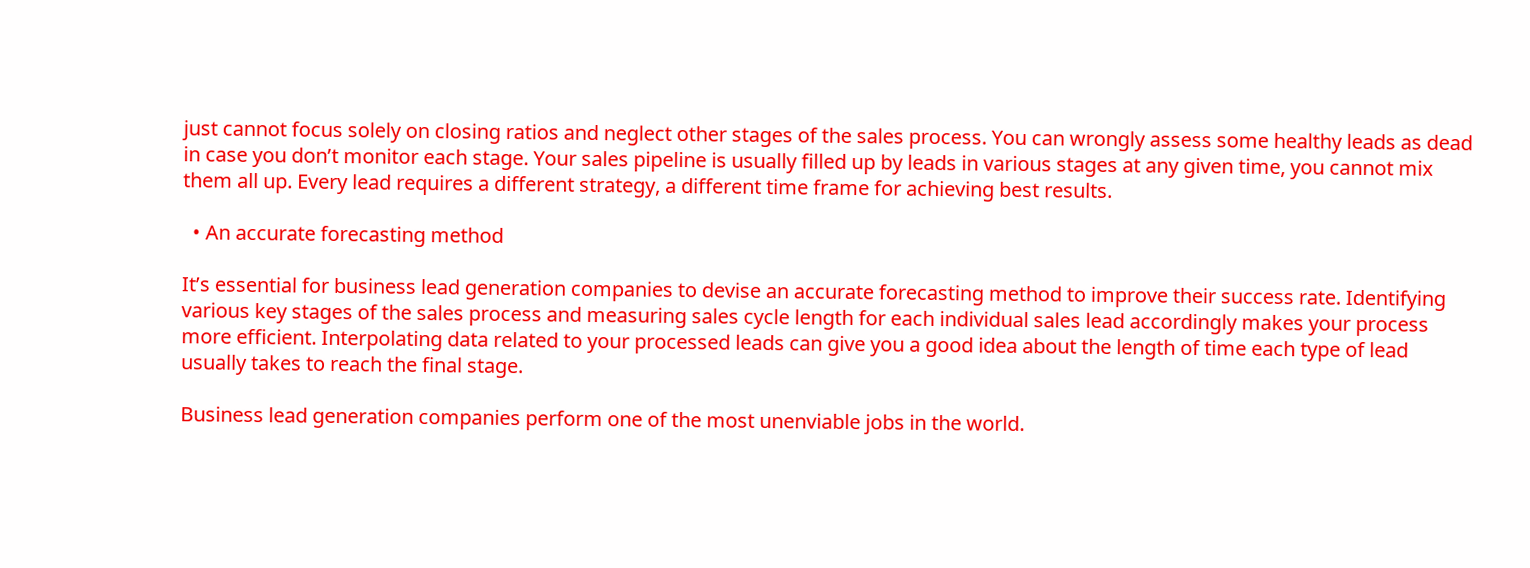just cannot focus solely on closing ratios and neglect other stages of the sales process. You can wrongly assess some healthy leads as dead in case you don’t monitor each stage. Your sales pipeline is usually filled up by leads in various stages at any given time, you cannot mix them all up. Every lead requires a different strategy, a different time frame for achieving best results.

  • An accurate forecasting method

It’s essential for business lead generation companies to devise an accurate forecasting method to improve their success rate. Identifying various key stages of the sales process and measuring sales cycle length for each individual sales lead accordingly makes your process more efficient. Interpolating data related to your processed leads can give you a good idea about the length of time each type of lead usually takes to reach the final stage.

Business lead generation companies perform one of the most unenviable jobs in the world.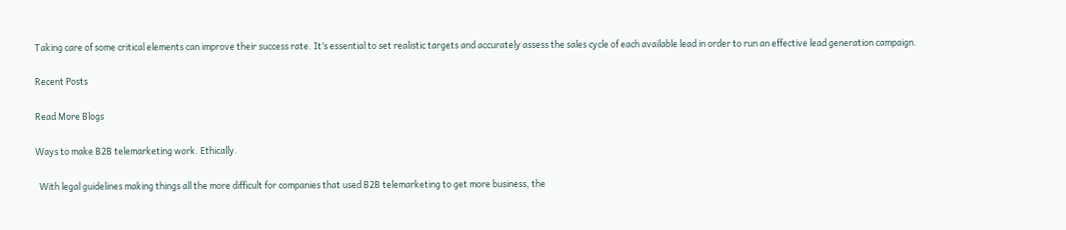Taking care of some critical elements can improve their success rate. It’s essential to set realistic targets and accurately assess the sales cycle of each available lead in order to run an effective lead generation campaign.

Recent Posts

Read More Blogs

Ways to make B2B telemarketing work. Ethically.

  With legal guidelines making things all the more difficult for companies that used B2B telemarketing to get more business, the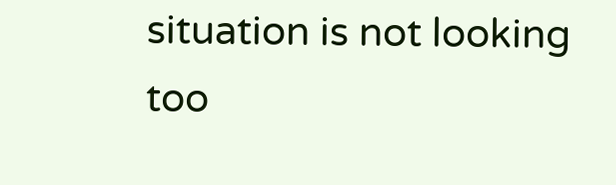situation is not looking too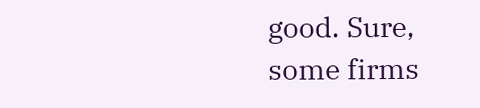good. Sure, some firms